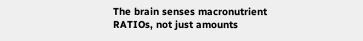The brain senses macronutrient RATIOs, not just amounts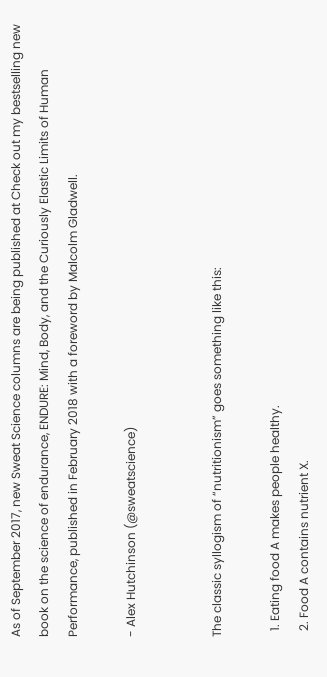As of September 2017, new Sweat Science columns are being published at Check out my bestselling new book on the science of endurance, ENDURE: Mind, Body, and the Curiously Elastic Limits of Human Performance, published in February 2018 with a foreword by Malcolm Gladwell.

- Alex Hutchinson (@sweatscience)


The classic syllogism of “nutritionism” goes something like this:

  1. Eating food A makes people healthy.
  2. Food A contains nutrient X.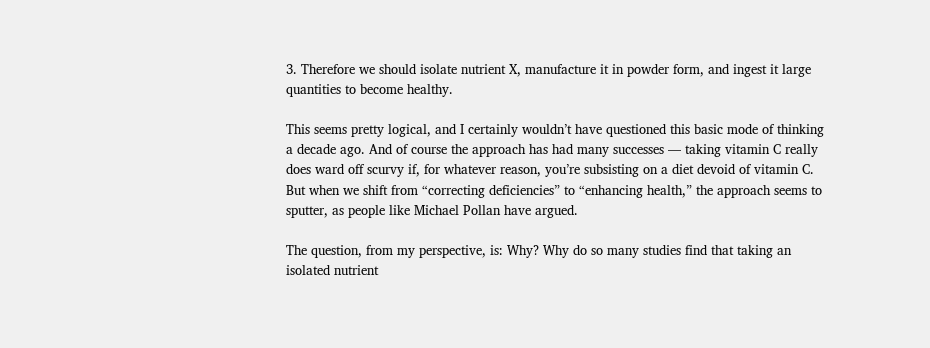3. Therefore we should isolate nutrient X, manufacture it in powder form, and ingest it large quantities to become healthy.

This seems pretty logical, and I certainly wouldn’t have questioned this basic mode of thinking a decade ago. And of course the approach has had many successes — taking vitamin C really does ward off scurvy if, for whatever reason, you’re subsisting on a diet devoid of vitamin C. But when we shift from “correcting deficiencies” to “enhancing health,” the approach seems to sputter, as people like Michael Pollan have argued.

The question, from my perspective, is: Why? Why do so many studies find that taking an isolated nutrient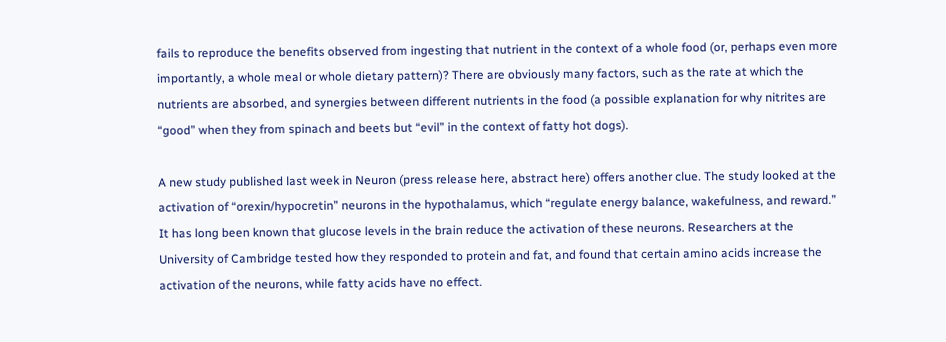fails to reproduce the benefits observed from ingesting that nutrient in the context of a whole food (or, perhaps even more importantly, a whole meal or whole dietary pattern)? There are obviously many factors, such as the rate at which the nutrients are absorbed, and synergies between different nutrients in the food (a possible explanation for why nitrites are “good” when they from spinach and beets but “evil” in the context of fatty hot dogs).

A new study published last week in Neuron (press release here, abstract here) offers another clue. The study looked at the activation of “orexin/hypocretin” neurons in the hypothalamus, which “regulate energy balance, wakefulness, and reward.” It has long been known that glucose levels in the brain reduce the activation of these neurons. Researchers at the University of Cambridge tested how they responded to protein and fat, and found that certain amino acids increase the activation of the neurons, while fatty acids have no effect.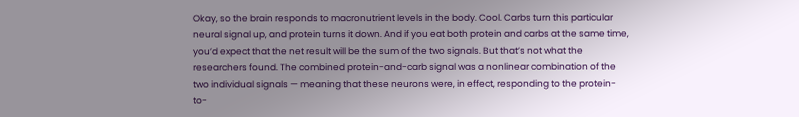Okay, so the brain responds to macronutrient levels in the body. Cool. Carbs turn this particular neural signal up, and protein turns it down. And if you eat both protein and carbs at the same time, you’d expect that the net result will be the sum of the two signals. But that’s not what the researchers found. The combined protein-and-carb signal was a nonlinear combination of the two individual signals — meaning that these neurons were, in effect, responding to the protein-to-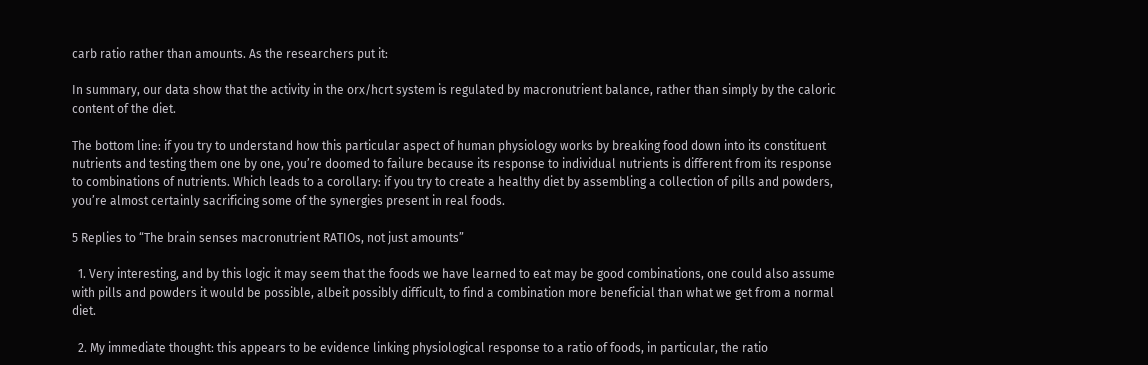carb ratio rather than amounts. As the researchers put it:

In summary, our data show that the activity in the orx/hcrt system is regulated by macronutrient balance, rather than simply by the caloric content of the diet.

The bottom line: if you try to understand how this particular aspect of human physiology works by breaking food down into its constituent nutrients and testing them one by one, you’re doomed to failure because its response to individual nutrients is different from its response to combinations of nutrients. Which leads to a corollary: if you try to create a healthy diet by assembling a collection of pills and powders, you’re almost certainly sacrificing some of the synergies present in real foods.

5 Replies to “The brain senses macronutrient RATIOs, not just amounts”

  1. Very interesting, and by this logic it may seem that the foods we have learned to eat may be good combinations, one could also assume with pills and powders it would be possible, albeit possibly difficult, to find a combination more beneficial than what we get from a normal diet.

  2. My immediate thought: this appears to be evidence linking physiological response to a ratio of foods, in particular, the ratio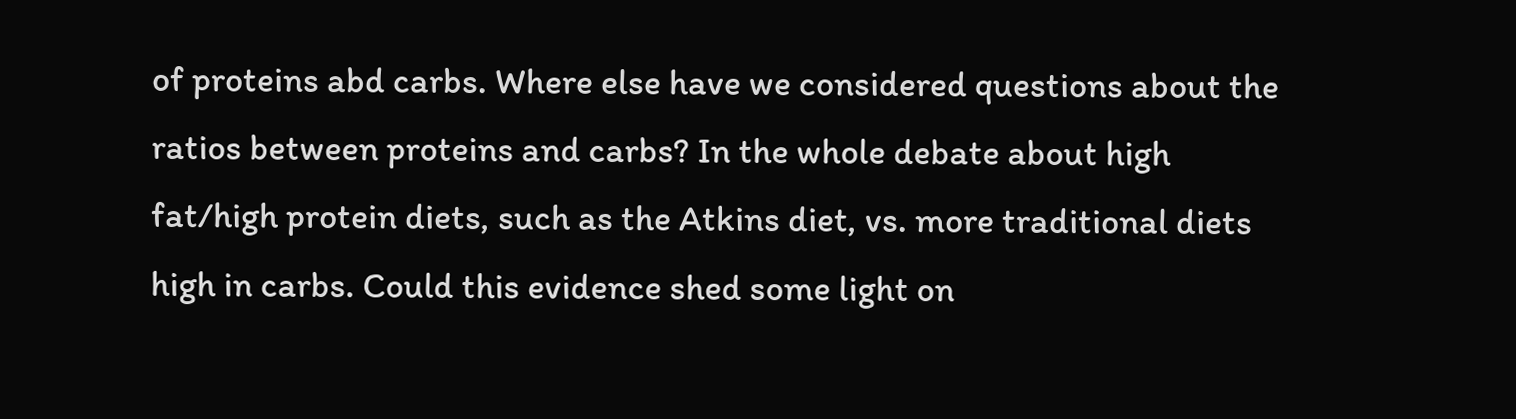of proteins abd carbs. Where else have we considered questions about the ratios between proteins and carbs? In the whole debate about high fat/high protein diets, such as the Atkins diet, vs. more traditional diets high in carbs. Could this evidence shed some light on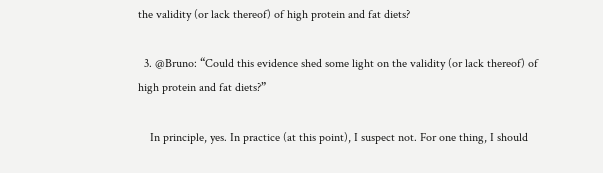the validity (or lack thereof) of high protein and fat diets?

  3. @Bruno: “Could this evidence shed some light on the validity (or lack thereof) of high protein and fat diets?”

    In principle, yes. In practice (at this point), I suspect not. For one thing, I should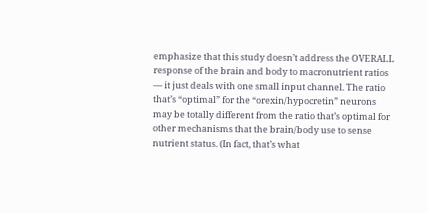emphasize that this study doesn’t address the OVERALL response of the brain and body to macronutrient ratios — it just deals with one small input channel. The ratio that’s “optimal” for the “orexin/hypocretin” neurons may be totally different from the ratio that’s optimal for other mechanisms that the brain/body use to sense nutrient status. (In fact, that’s what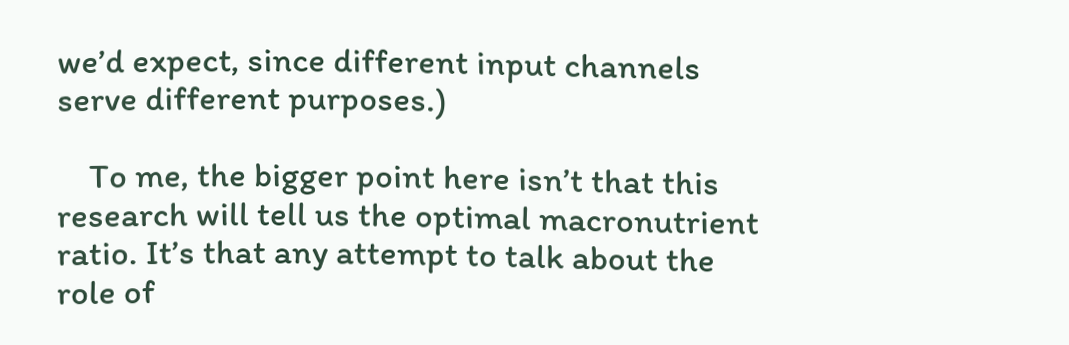we’d expect, since different input channels serve different purposes.)

    To me, the bigger point here isn’t that this research will tell us the optimal macronutrient ratio. It’s that any attempt to talk about the role of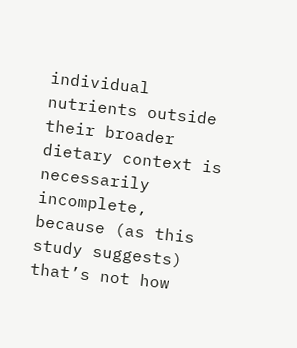individual nutrients outside their broader dietary context is necessarily incomplete, because (as this study suggests) that’s not how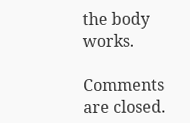the body works.

Comments are closed.